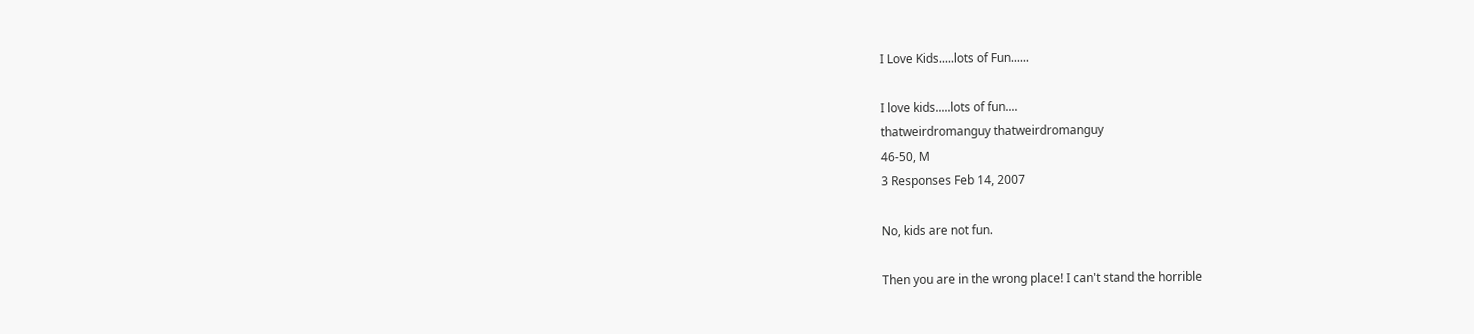I Love Kids.....lots of Fun......

I love kids.....lots of fun....
thatweirdromanguy thatweirdromanguy
46-50, M
3 Responses Feb 14, 2007

No, kids are not fun.

Then you are in the wrong place! I can't stand the horrible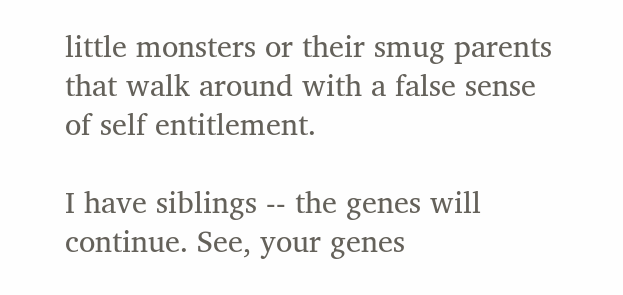little monsters or their smug parents that walk around with a false sense of self entitlement.

I have siblings -- the genes will continue. See, your genes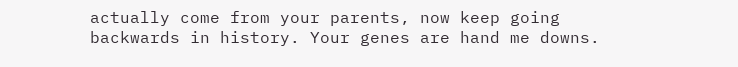actually come from your parents, now keep going backwards in history. Your genes are hand me downs.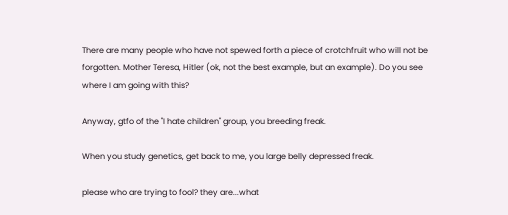There are many people who have not spewed forth a piece of crotchfruit who will not be forgotten. Mother Teresa, Hitler (ok, not the best example, but an example). Do you see where I am going with this?

Anyway, gtfo of the "I hate children" group, you breeding freak.

When you study genetics, get back to me, you large belly depressed freak.

please who are trying to fool? they are...what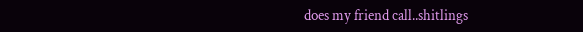does my friend call..shitlings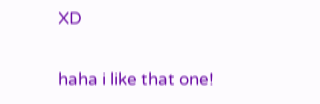XD

haha i like that one!